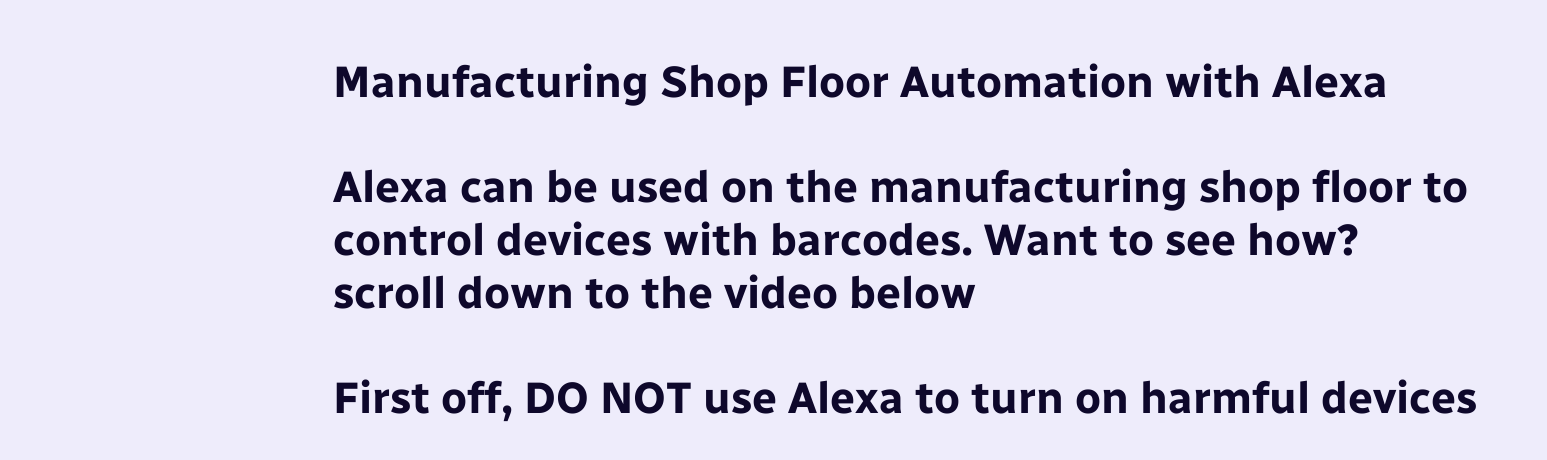Manufacturing Shop Floor Automation with Alexa

Alexa can be used on the manufacturing shop floor to control devices with barcodes. Want to see how?  scroll down to the video below

First off, DO NOT use Alexa to turn on harmful devices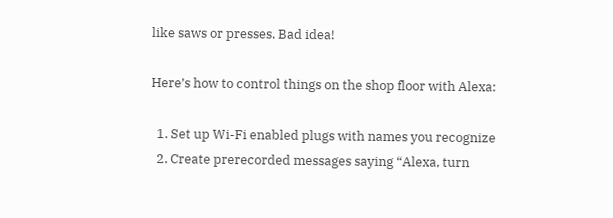like saws or presses. Bad idea!

Here’s how to control things on the shop floor with Alexa:

  1. Set up Wi-Fi enabled plugs with names you recognize
  2. Create prerecorded messages saying “Alexa, turn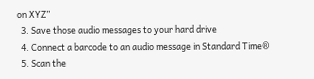on XYZ”
  3. Save those audio messages to your hard drive
  4. Connect a barcode to an audio message in Standard Time®
  5. Scan the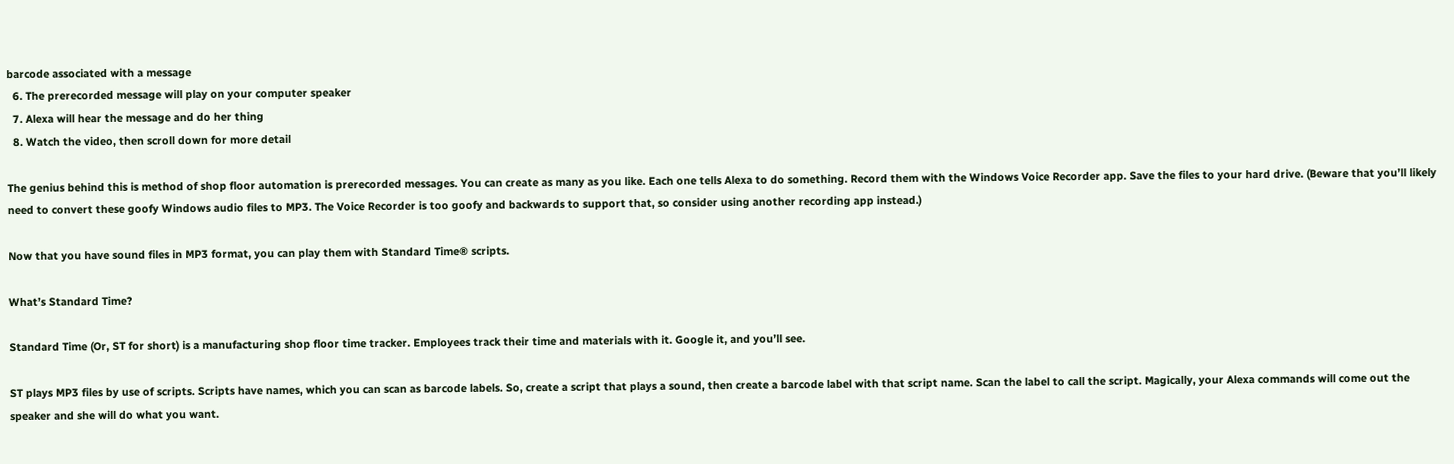barcode associated with a message
  6. The prerecorded message will play on your computer speaker
  7. Alexa will hear the message and do her thing
  8. Watch the video, then scroll down for more detail

The genius behind this is method of shop floor automation is prerecorded messages. You can create as many as you like. Each one tells Alexa to do something. Record them with the Windows Voice Recorder app. Save the files to your hard drive. (Beware that you’ll likely need to convert these goofy Windows audio files to MP3. The Voice Recorder is too goofy and backwards to support that, so consider using another recording app instead.)

Now that you have sound files in MP3 format, you can play them with Standard Time® scripts.

What’s Standard Time?

Standard Time (Or, ST for short) is a manufacturing shop floor time tracker. Employees track their time and materials with it. Google it, and you’ll see.

ST plays MP3 files by use of scripts. Scripts have names, which you can scan as barcode labels. So, create a script that plays a sound, then create a barcode label with that script name. Scan the label to call the script. Magically, your Alexa commands will come out the speaker and she will do what you want.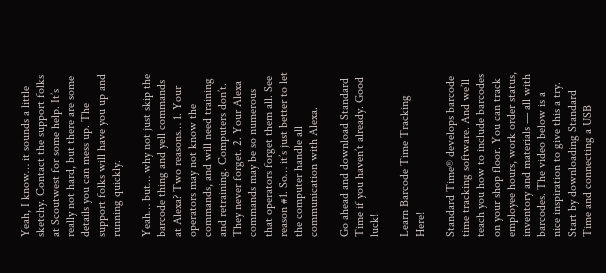Yeah, I know… it sounds a little sketchy. Contact the support folks at Scoutwest for some help. It’s really not hard, but there are some details you can mess up. The support folks will have you up and running quickly.

Yeah… but… why not just skip the barcode thing and yell commands at Alexa? Two reasons… 1. Your operators may not know the commands, and will need training and retraining. Computers don’t. They never forget. 2. Your Alexa commands may be so numerous that operators forget them all. See reason #1. So… it’s just better to let the computer handle all communication with Alexa.

Go ahead and download Standard Time if you haven’t already. Good luck!

Learn Barcode Time Tracking Here!

Standard Time® develops barcode time tracking software. And we’ll teach you how to include barcodes on your shop floor. You can track employee hours, work order status, inventory and materials — all with barcodes. The video below is a nice inspiration to give this a try. Start by downloading Standard Time and connecting a USB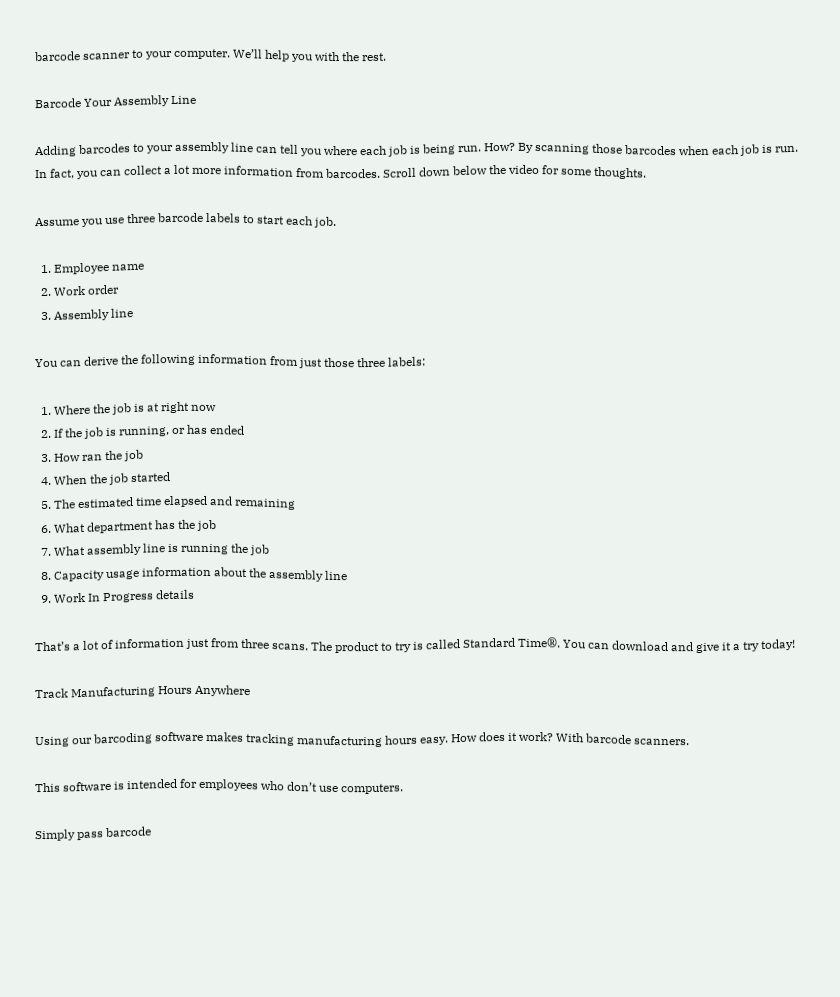barcode scanner to your computer. We’ll help you with the rest.

Barcode Your Assembly Line

Adding barcodes to your assembly line can tell you where each job is being run. How? By scanning those barcodes when each job is run. In fact, you can collect a lot more information from barcodes. Scroll down below the video for some thoughts.

Assume you use three barcode labels to start each job.

  1. Employee name
  2. Work order
  3. Assembly line

You can derive the following information from just those three labels:

  1. Where the job is at right now
  2. If the job is running, or has ended
  3. How ran the job
  4. When the job started
  5. The estimated time elapsed and remaining
  6. What department has the job
  7. What assembly line is running the job
  8. Capacity usage information about the assembly line
  9. Work In Progress details

That’s a lot of information just from three scans. The product to try is called Standard Time®. You can download and give it a try today!

Track Manufacturing Hours Anywhere

Using our barcoding software makes tracking manufacturing hours easy. How does it work? With barcode scanners.

This software is intended for employees who don’t use computers.

Simply pass barcode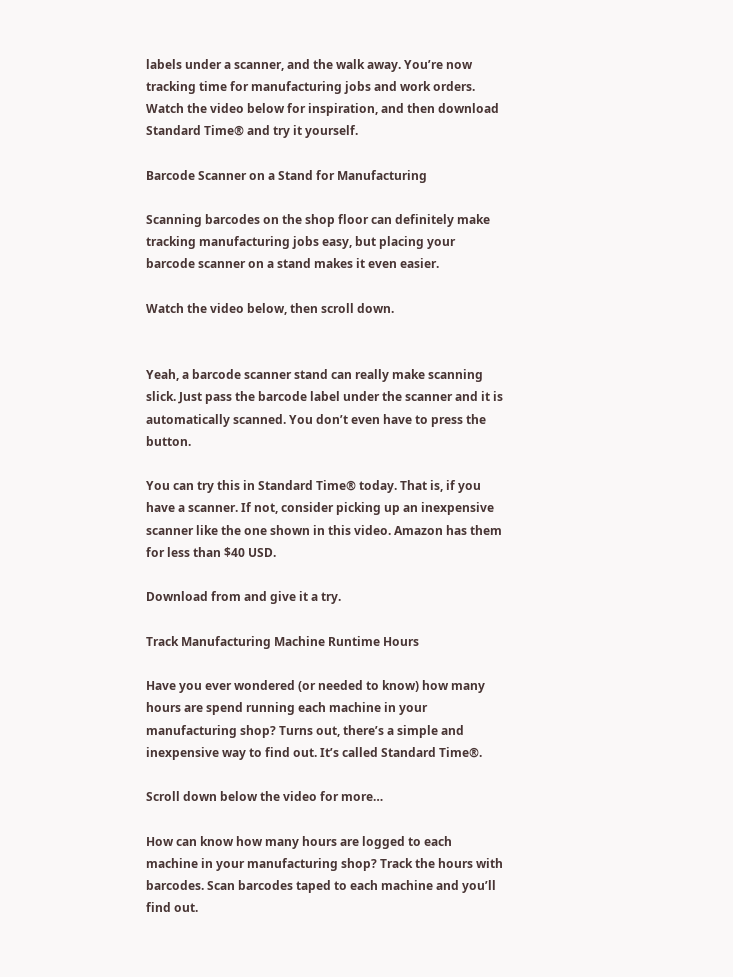labels under a scanner, and the walk away. You’re now tracking time for manufacturing jobs and work orders. Watch the video below for inspiration, and then download Standard Time® and try it yourself.

Barcode Scanner on a Stand for Manufacturing

Scanning barcodes on the shop floor can definitely make tracking manufacturing jobs easy, but placing your barcode scanner on a stand makes it even easier.

Watch the video below, then scroll down.


Yeah, a barcode scanner stand can really make scanning slick. Just pass the barcode label under the scanner and it is automatically scanned. You don’t even have to press the button.

You can try this in Standard Time® today. That is, if you have a scanner. If not, consider picking up an inexpensive scanner like the one shown in this video. Amazon has them for less than $40 USD.

Download from and give it a try.

Track Manufacturing Machine Runtime Hours

Have you ever wondered (or needed to know) how many hours are spend running each machine in your manufacturing shop? Turns out, there’s a simple and inexpensive way to find out. It’s called Standard Time®.

Scroll down below the video for more…

How can know how many hours are logged to each machine in your manufacturing shop? Track the hours with barcodes. Scan barcodes taped to each machine and you’ll find out.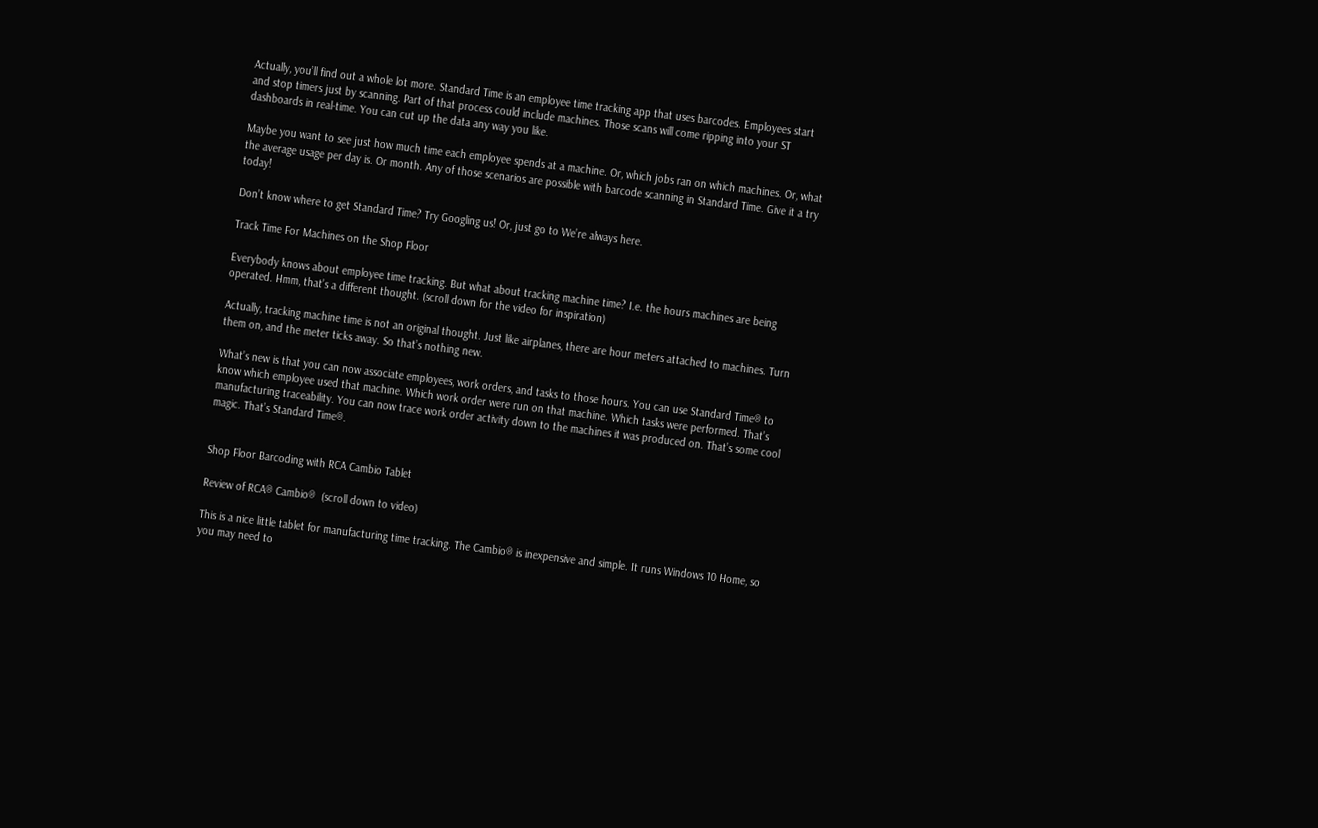Actually, you’ll find out a whole lot more. Standard Time is an employee time tracking app that uses barcodes. Employees start and stop timers just by scanning. Part of that process could include machines. Those scans will come ripping into your ST dashboards in real-time. You can cut up the data any way you like.

Maybe you want to see just how much time each employee spends at a machine. Or, which jobs ran on which machines. Or, what the average usage per day is. Or month. Any of those scenarios are possible with barcode scanning in Standard Time. Give it a try today!

Don’t know where to get Standard Time? Try Googling us! Or, just go to We’re always here.

Track Time For Machines on the Shop Floor

Everybody knows about employee time tracking. But what about tracking machine time? I.e. the hours machines are being operated. Hmm, that’s a different thought. (scroll down for the video for inspiration)

Actually, tracking machine time is not an original thought. Just like airplanes, there are hour meters attached to machines. Turn them on, and the meter ticks away. So that’s nothing new.

What’s new is that you can now associate employees, work orders, and tasks to those hours. You can use Standard Time® to know which employee used that machine. Which work order were run on that machine. Which tasks were performed. That’s manufacturing traceability. You can now trace work order activity down to the machines it was produced on. That’s some cool magic. That’s Standard Time®.


Shop Floor Barcoding with RCA Cambio Tablet

Review of RCA® Cambio®  (scroll down to video)

This is a nice little tablet for manufacturing time tracking. The Cambio® is inexpensive and simple. It runs Windows 10 Home, so you may need to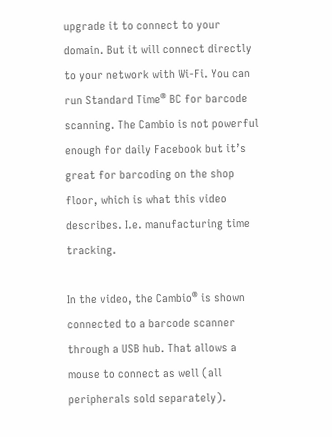upgrade it to connect to your domain. But it will connect directly to your network with Wi-Fi. You can run Standard Time® BC for barcode scanning. The Cambio is not powerful enough for daily Facebook but it’s great for barcoding on the shop floor, which is what this video describes. I.e. manufacturing time tracking.

In the video, the Cambio® is shown connected to a barcode scanner through a USB hub. That allows a mouse to connect as well (all peripherals sold separately).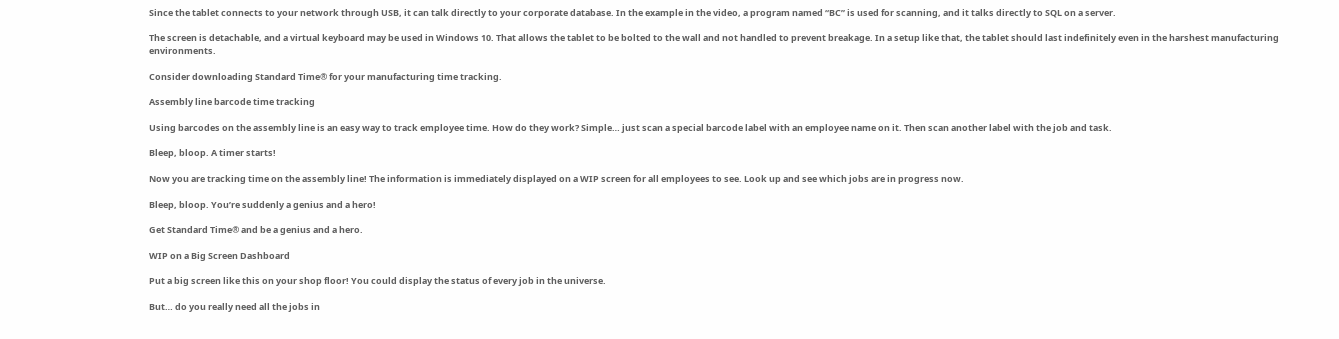Since the tablet connects to your network through USB, it can talk directly to your corporate database. In the example in the video, a program named “BC” is used for scanning, and it talks directly to SQL on a server.

The screen is detachable, and a virtual keyboard may be used in Windows 10. That allows the tablet to be bolted to the wall and not handled to prevent breakage. In a setup like that, the tablet should last indefinitely even in the harshest manufacturing environments.

Consider downloading Standard Time® for your manufacturing time tracking.

Assembly line barcode time tracking

Using barcodes on the assembly line is an easy way to track employee time. How do they work? Simple… just scan a special barcode label with an employee name on it. Then scan another label with the job and task.

Bleep, bloop. A timer starts!

Now you are tracking time on the assembly line! The information is immediately displayed on a WIP screen for all employees to see. Look up and see which jobs are in progress now.

Bleep, bloop. You’re suddenly a genius and a hero!

Get Standard Time® and be a genius and a hero.

WIP on a Big Screen Dashboard

Put a big screen like this on your shop floor! You could display the status of every job in the universe.

But… do you really need all the jobs in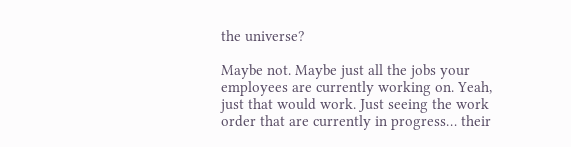the universe?

Maybe not. Maybe just all the jobs your employees are currently working on. Yeah, just that would work. Just seeing the work order that are currently in progress… their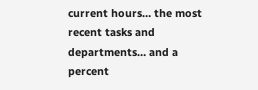current hours… the most recent tasks and departments… and a percent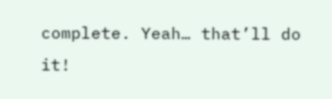complete. Yeah… that’ll do it!